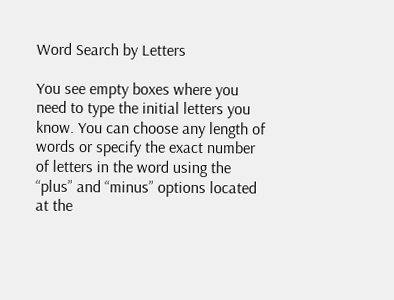Word Search by Letters

You see empty boxes where you need to type the initial letters you know. You can choose any length of words or specify the exact number of letters in the word using the “plus” and “minus” options located at the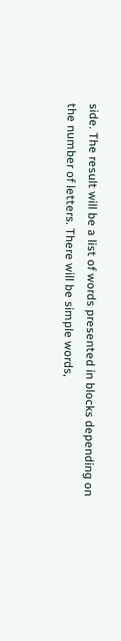side. The result will be a list of words presented in blocks depending on the number of letters. There will be simple words,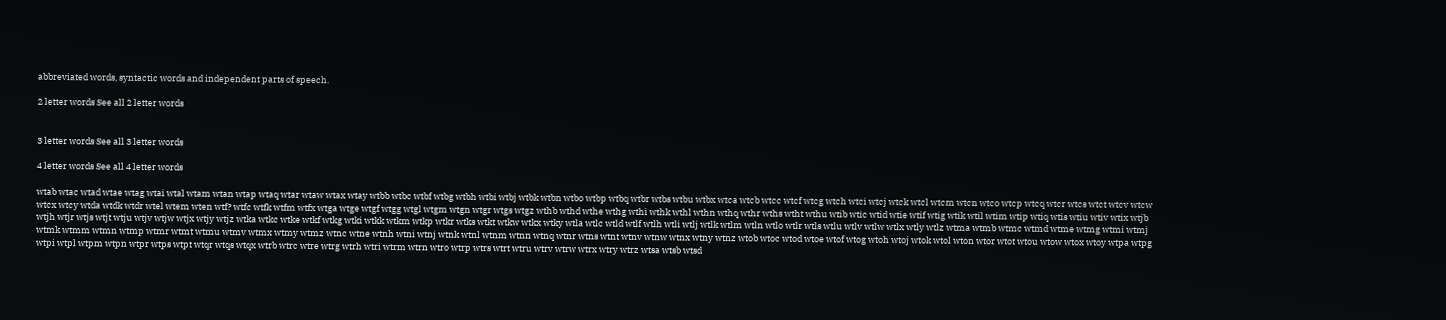abbreviated words, syntactic words and independent parts of speech.

2 letter words See all 2 letter words


3 letter words See all 3 letter words

4 letter words See all 4 letter words

wtab wtac wtad wtae wtag wtai wtal wtam wtan wtap wtaq wtar wtaw wtax wtay wtbb wtbc wtbf wtbg wtbh wtbi wtbj wtbk wtbn wtbo wtbp wtbq wtbr wtbs wtbu wtbx wtca wtcb wtcc wtcf wtcg wtch wtci wtcj wtck wtcl wtcm wtcn wtco wtcp wtcq wtcr wtcs wtct wtcv wtcw wtcx wtcy wtda wtdk wtdr wtel wtem wten wtf? wtfc wtfk wtfm wtfx wtga wtge wtgf wtgg wtgl wtgm wtgn wtgr wtgs wtgz wthb wthd wthe wthg wthi wthk wthl wthn wthq wthr wths wtht wthu wtib wtic wtid wtie wtif wtig wtik wtil wtim wtip wtiq wtis wtiu wtiv wtix wtjb wtjh wtjr wtjs wtjt wtju wtjv wtjw wtjx wtjy wtjz wtka wtkc wtke wtkf wtkg wtki wtkk wtkm wtkp wtkr wtks wtkt wtkw wtkx wtky wtla wtlc wtld wtlf wtlh wtli wtlj wtlk wtlm wtln wtlo wtlr wtls wtlu wtlv wtlw wtlx wtly wtlz wtma wtmb wtmc wtmd wtme wtmg wtmi wtmj wtmk wtmm wtmn wtmp wtmr wtmt wtmu wtmv wtmx wtmy wtmz wtnc wtne wtnh wtni wtnj wtnk wtnl wtnm wtnn wtnq wtnr wtns wtnt wtnv wtnw wtnx wtny wtnz wtob wtoc wtod wtoe wtof wtog wtoh wtoj wtok wtol wton wtor wtot wtou wtow wtox wtoy wtpa wtpg wtpi wtpl wtpm wtpn wtpr wtps wtpt wtqr wtqs wtqx wtrb wtrc wtre wtrg wtrh wtri wtrm wtrn wtro wtrp wtrs wtrt wtru wtrv wtrw wtrx wtry wtrz wtsa wtsb wtsd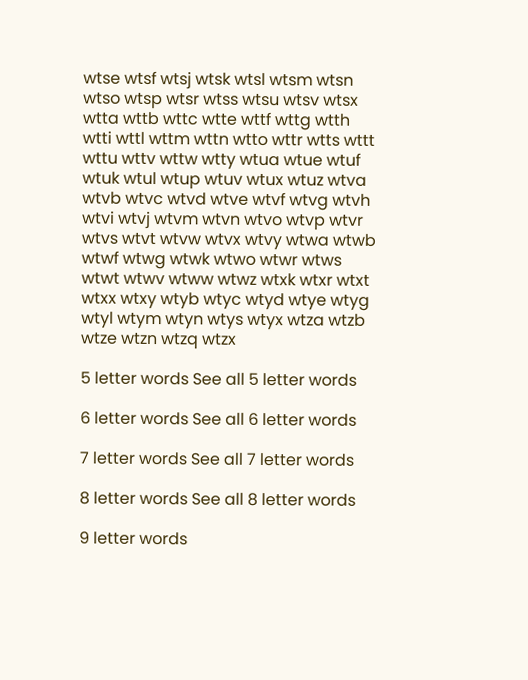wtse wtsf wtsj wtsk wtsl wtsm wtsn wtso wtsp wtsr wtss wtsu wtsv wtsx wtta wttb wttc wtte wttf wttg wtth wtti wttl wttm wttn wtto wttr wtts wttt wttu wttv wttw wtty wtua wtue wtuf wtuk wtul wtup wtuv wtux wtuz wtva wtvb wtvc wtvd wtve wtvf wtvg wtvh wtvi wtvj wtvm wtvn wtvo wtvp wtvr wtvs wtvt wtvw wtvx wtvy wtwa wtwb wtwf wtwg wtwk wtwo wtwr wtws wtwt wtwv wtww wtwz wtxk wtxr wtxt wtxx wtxy wtyb wtyc wtyd wtye wtyg wtyl wtym wtyn wtys wtyx wtza wtzb wtze wtzn wtzq wtzx

5 letter words See all 5 letter words

6 letter words See all 6 letter words

7 letter words See all 7 letter words

8 letter words See all 8 letter words

9 letter words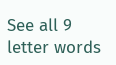See all 9 letter words